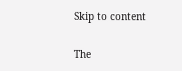Skip to content

The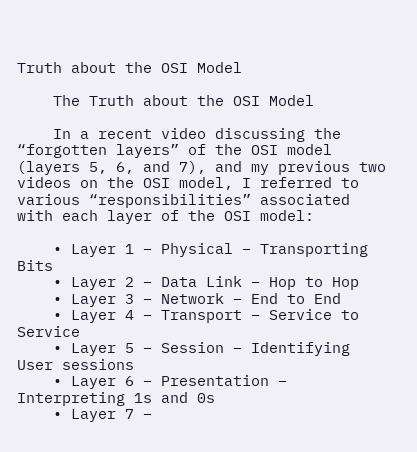Truth about the OSI Model

    The Truth about the OSI Model

    In a recent video discussing the “forgotten layers” of the OSI model (layers 5, 6, and 7), and my previous two videos on the OSI model, I referred to various “responsibilities” associated with each layer of the OSI model:

    • Layer 1 – Physical – Transporting Bits
    • Layer 2 – Data Link – Hop to Hop
    • Layer 3 – Network – End to End
    • Layer 4 – Transport – Service to Service
    • Layer 5 – Session – Identifying User sessions
    • Layer 6 – Presentation – Interpreting 1s and 0s
    • Layer 7 –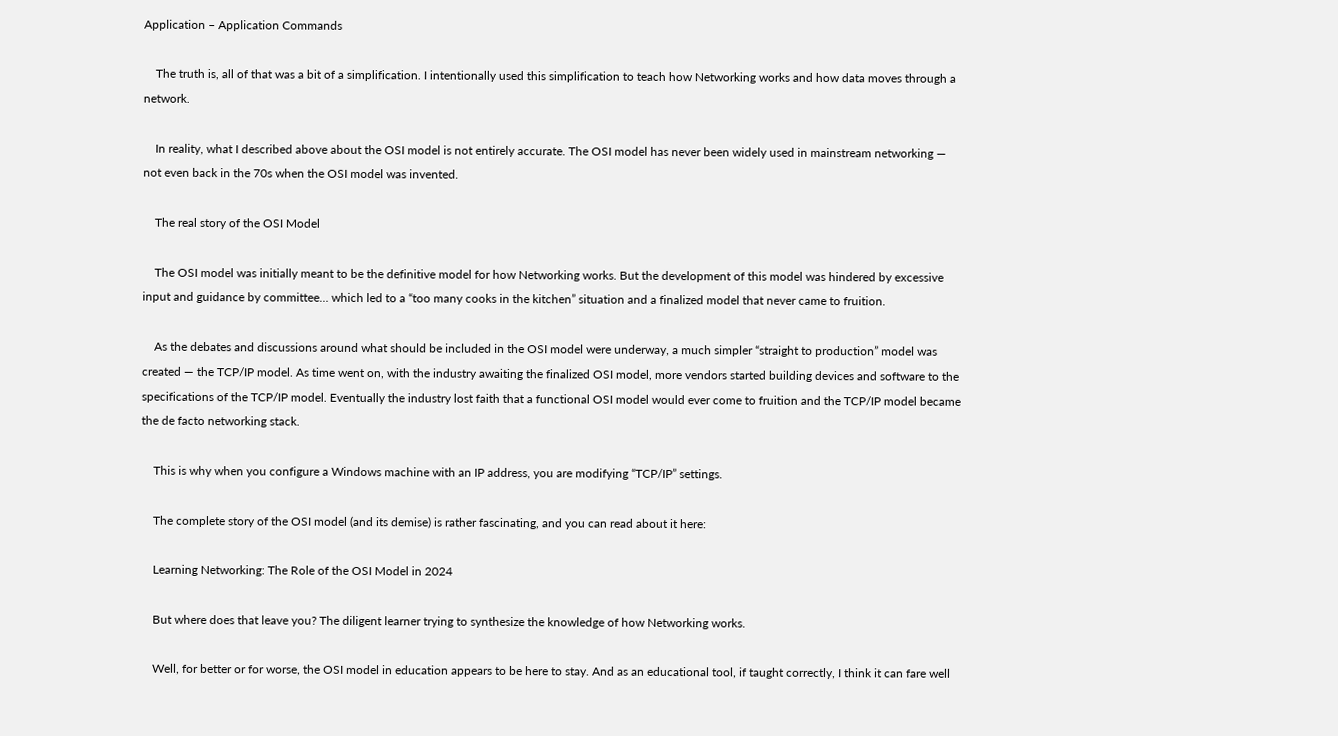Application – Application Commands

    The truth is, all of that was a bit of a simplification. I intentionally used this simplification to teach how Networking works and how data moves through a network.

    In reality, what I described above about the OSI model is not entirely accurate. The OSI model has never been widely used in mainstream networking — not even back in the 70s when the OSI model was invented.

    The real story of the OSI Model

    The OSI model was initially meant to be the definitive model for how Networking works. But the development of this model was hindered by excessive input and guidance by committee… which led to a “too many cooks in the kitchen” situation and a finalized model that never came to fruition.

    As the debates and discussions around what should be included in the OSI model were underway, a much simpler “straight to production” model was created — the TCP/IP model. As time went on, with the industry awaiting the finalized OSI model, more vendors started building devices and software to the specifications of the TCP/IP model. Eventually the industry lost faith that a functional OSI model would ever come to fruition and the TCP/IP model became the de facto networking stack.

    This is why when you configure a Windows machine with an IP address, you are modifying “TCP/IP” settings.

    The complete story of the OSI model (and its demise) is rather fascinating, and you can read about it here:

    Learning Networking: The Role of the OSI Model in 2024

    But where does that leave you? The diligent learner trying to synthesize the knowledge of how Networking works.

    Well, for better or for worse, the OSI model in education appears to be here to stay. And as an educational tool, if taught correctly, I think it can fare well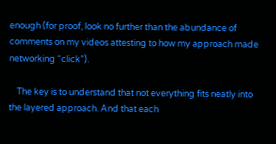enough (for proof, look no further than the abundance of comments on my videos attesting to how my approach made networking “click”).

    The key is to understand that not everything fits neatly into the layered approach. And that each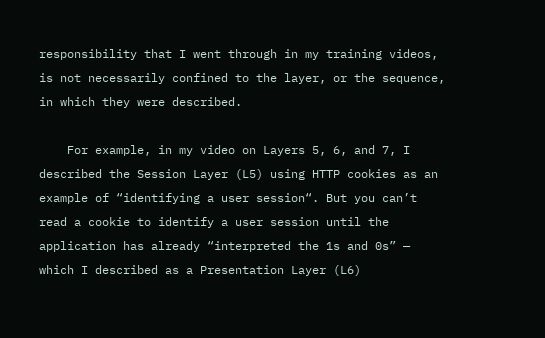responsibility that I went through in my training videos, is not necessarily confined to the layer, or the sequence, in which they were described.

    For example, in my video on Layers 5, 6, and 7, I described the Session Layer (L5) using HTTP cookies as an example of “identifying a user session“. But you can’t read a cookie to identify a user session until the application has already “interpreted the 1s and 0s” — which I described as a Presentation Layer (L6)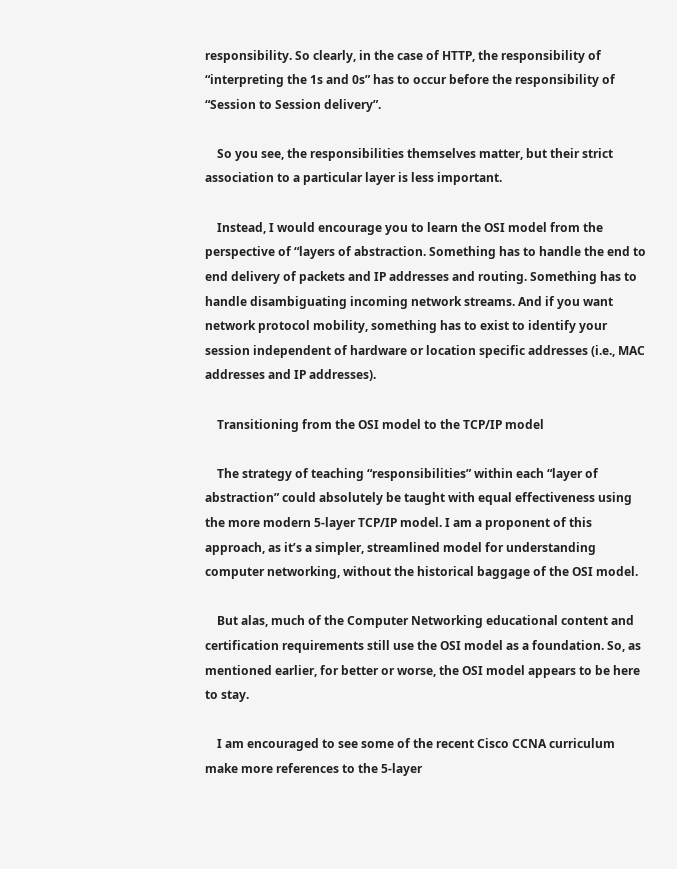responsibility. So clearly, in the case of HTTP, the responsibility of “interpreting the 1s and 0s” has to occur before the responsibility of “Session to Session delivery”.

    So you see, the responsibilities themselves matter, but their strict association to a particular layer is less important.

    Instead, I would encourage you to learn the OSI model from the perspective of “layers of abstraction. Something has to handle the end to end delivery of packets and IP addresses and routing. Something has to handle disambiguating incoming network streams. And if you want network protocol mobility, something has to exist to identify your session independent of hardware or location specific addresses (i.e., MAC addresses and IP addresses).

    Transitioning from the OSI model to the TCP/IP model

    The strategy of teaching “responsibilities” within each “layer of abstraction” could absolutely be taught with equal effectiveness using the more modern 5-layer TCP/IP model. I am a proponent of this approach, as it’s a simpler, streamlined model for understanding computer networking, without the historical baggage of the OSI model.

    But alas, much of the Computer Networking educational content and certification requirements still use the OSI model as a foundation. So, as mentioned earlier, for better or worse, the OSI model appears to be here to stay.

    I am encouraged to see some of the recent Cisco CCNA curriculum make more references to the 5-layer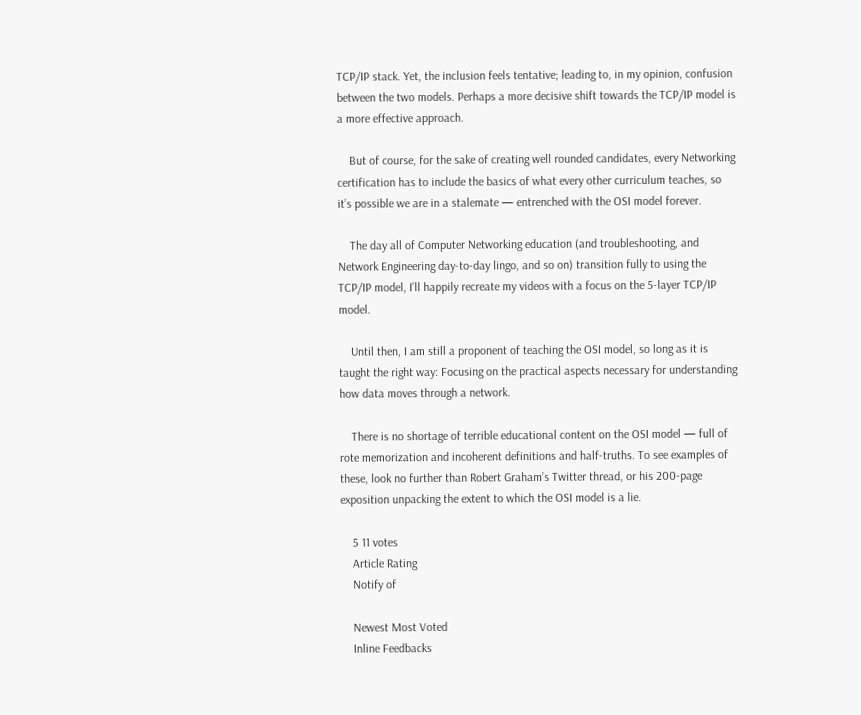TCP/IP stack. Yet, the inclusion feels tentative; leading to, in my opinion, confusion between the two models. Perhaps a more decisive shift towards the TCP/IP model is a more effective approach.

    But of course, for the sake of creating well rounded candidates, every Networking certification has to include the basics of what every other curriculum teaches, so it’s possible we are in a stalemate — entrenched with the OSI model forever.

    The day all of Computer Networking education (and troubleshooting, and Network Engineering day-to-day lingo, and so on) transition fully to using the TCP/IP model, I’ll happily recreate my videos with a focus on the 5-layer TCP/IP model.

    Until then, I am still a proponent of teaching the OSI model, so long as it is taught the right way: Focusing on the practical aspects necessary for understanding how data moves through a network.

    There is no shortage of terrible educational content on the OSI model — full of rote memorization and incoherent definitions and half-truths. To see examples of these, look no further than Robert Graham’s Twitter thread, or his 200-page exposition unpacking the extent to which the OSI model is a lie.

    5 11 votes
    Article Rating
    Notify of

    Newest Most Voted
    Inline Feedbacks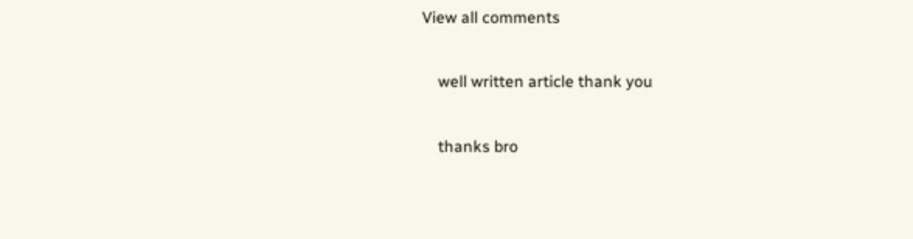View all comments

    well written article thank you

    thanks bro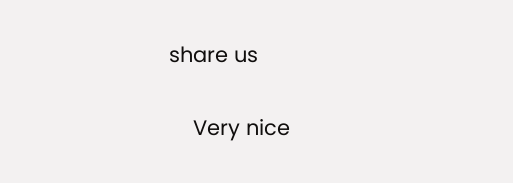share us

    Very nice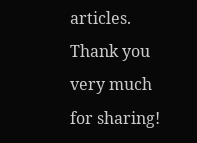articles. Thank you very much for sharing!